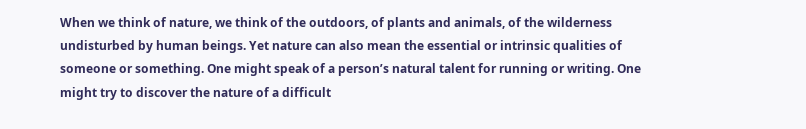When we think of nature, we think of the outdoors, of plants and animals, of the wilderness undisturbed by human beings. Yet nature can also mean the essential or intrinsic qualities of someone or something. One might speak of a person’s natural talent for running or writing. One might try to discover the nature of a difficult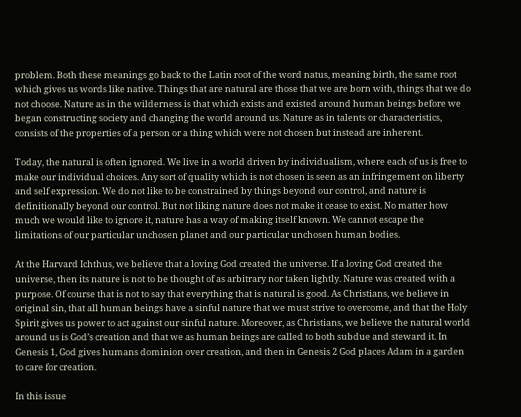problem. Both these meanings go back to the Latin root of the word natus, meaning birth, the same root which gives us words like native. Things that are natural are those that we are born with, things that we do not choose. Nature as in the wilderness is that which exists and existed around human beings before we began constructing society and changing the world around us. Nature as in talents or characteristics, consists of the properties of a person or a thing which were not chosen but instead are inherent.

Today, the natural is often ignored. We live in a world driven by individualism, where each of us is free to make our individual choices. Any sort of quality which is not chosen is seen as an infringement on liberty and self expression. We do not like to be constrained by things beyond our control, and nature is definitionally beyond our control. But not liking nature does not make it cease to exist. No matter how much we would like to ignore it, nature has a way of making itself known. We cannot escape the limitations of our particular unchosen planet and our particular unchosen human bodies.

At the Harvard Ichthus, we believe that a loving God created the universe. If a loving God created the universe, then its nature is not to be thought of as arbitrary nor taken lightly. Nature was created with a purpose. Of course that is not to say that everything that is natural is good. As Christians, we believe in original sin, that all human beings have a sinful nature that we must strive to overcome, and that the Holy Spirit gives us power to act against our sinful nature. Moreover, as Christians, we believe the natural world around us is God’s creation and that we as human beings are called to both subdue and steward it. In Genesis 1, God gives humans dominion over creation, and then in Genesis 2 God places Adam in a garden to care for creation.

In this issue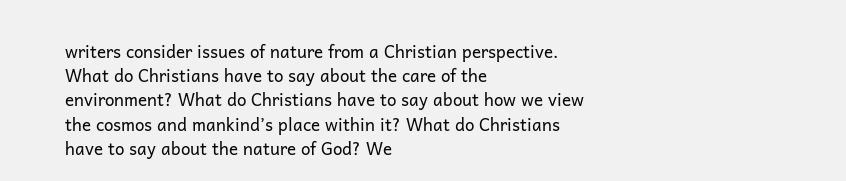writers consider issues of nature from a Christian perspective. What do Christians have to say about the care of the environment? What do Christians have to say about how we view the cosmos and mankind’s place within it? What do Christians have to say about the nature of God? We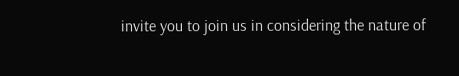invite you to join us in considering the nature of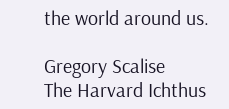the world around us.

Gregory Scalise
The Harvard Ichthus